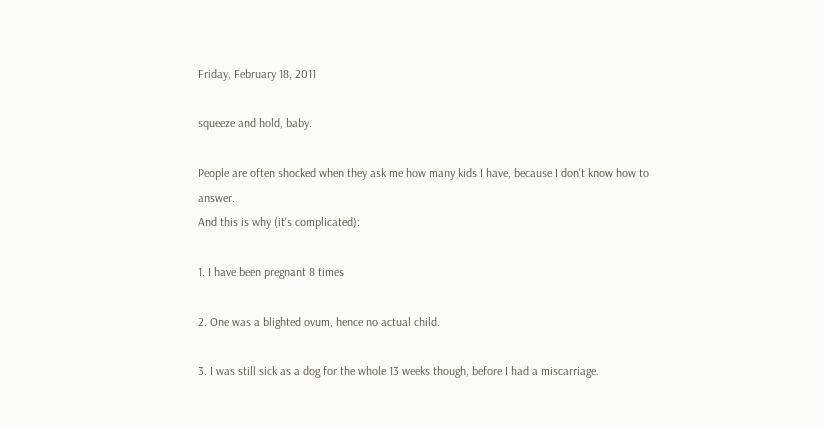Friday, February 18, 2011

squeeze and hold, baby.

People are often shocked when they ask me how many kids I have, because I don't know how to answer.
And this is why (it's complicated):

1. I have been pregnant 8 times

2. One was a blighted ovum, hence no actual child.

3. I was still sick as a dog for the whole 13 weeks though, before I had a miscarriage.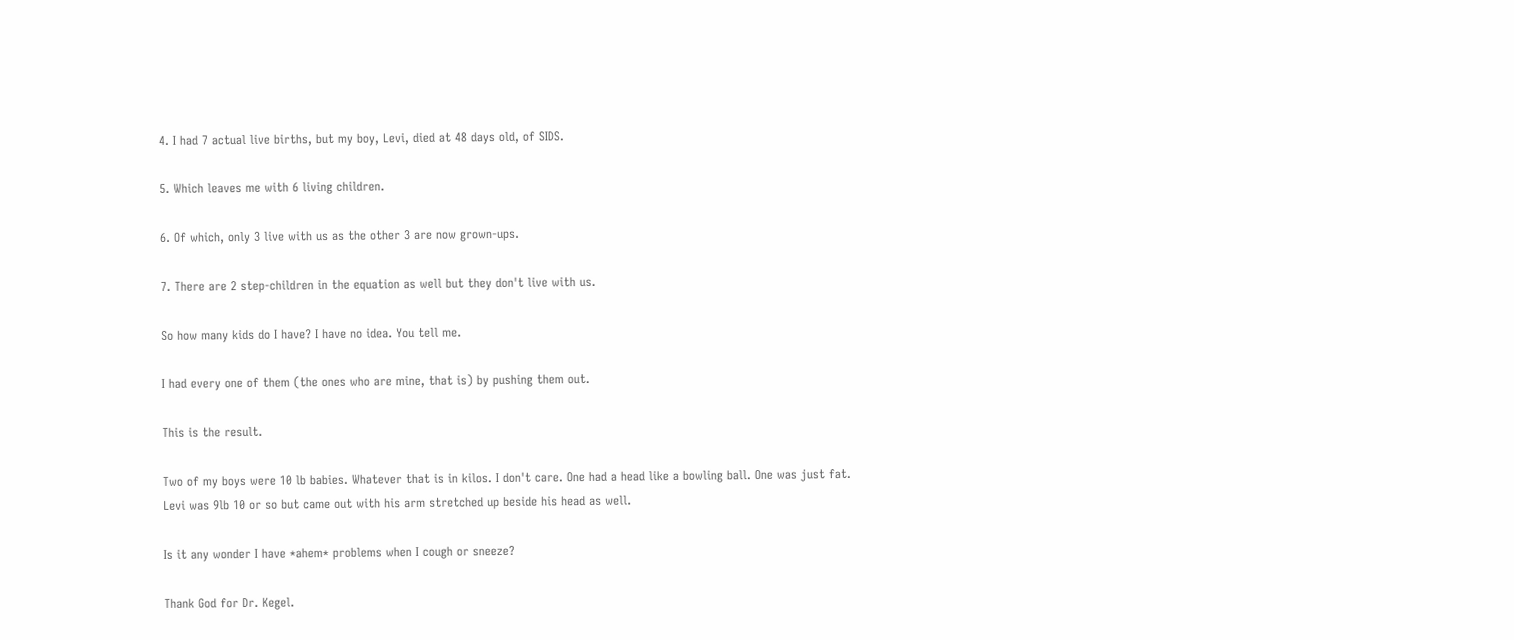4. I had 7 actual live births, but my boy, Levi, died at 48 days old, of SIDS.

5. Which leaves me with 6 living children.

6. Of which, only 3 live with us as the other 3 are now grown-ups.

7. There are 2 step-children in the equation as well but they don't live with us.

So how many kids do I have? I have no idea. You tell me.

I had every one of them (the ones who are mine, that is) by pushing them out.

This is the result.

Two of my boys were 10 lb babies. Whatever that is in kilos. I don't care. One had a head like a bowling ball. One was just fat.
Levi was 9lb 10 or so but came out with his arm stretched up beside his head as well.

Is it any wonder I have *ahem* problems when I cough or sneeze?

Thank God for Dr. Kegel.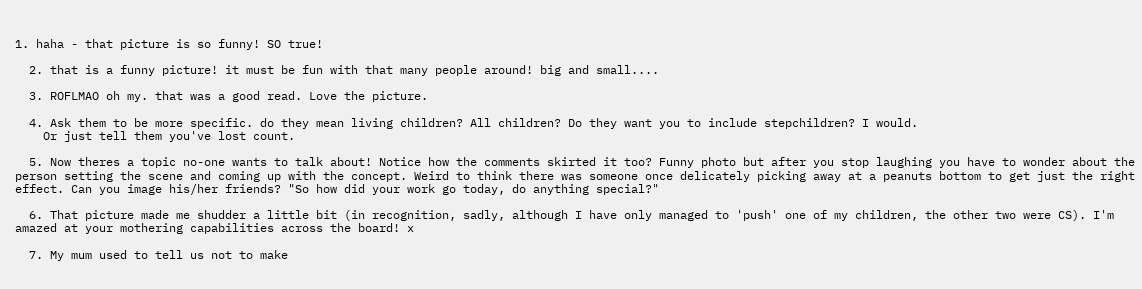1. haha - that picture is so funny! SO true!

  2. that is a funny picture! it must be fun with that many people around! big and small....

  3. ROFLMAO oh my. that was a good read. Love the picture.

  4. Ask them to be more specific. do they mean living children? All children? Do they want you to include stepchildren? I would.
    Or just tell them you've lost count.

  5. Now theres a topic no-one wants to talk about! Notice how the comments skirted it too? Funny photo but after you stop laughing you have to wonder about the person setting the scene and coming up with the concept. Weird to think there was someone once delicately picking away at a peanuts bottom to get just the right effect. Can you image his/her friends? "So how did your work go today, do anything special?"

  6. That picture made me shudder a little bit (in recognition, sadly, although I have only managed to 'push' one of my children, the other two were CS). I'm amazed at your mothering capabilities across the board! x

  7. My mum used to tell us not to make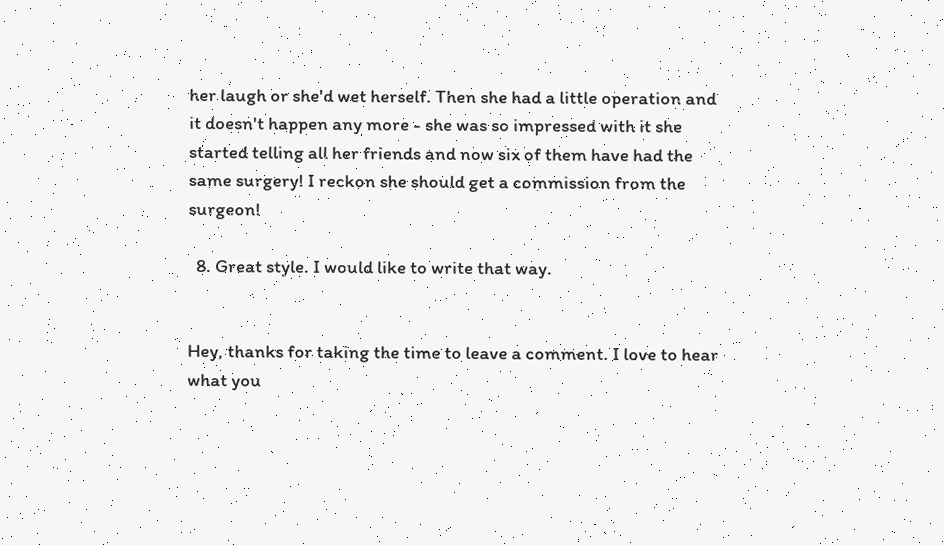her laugh or she'd wet herself. Then she had a little operation and it doesn't happen any more - she was so impressed with it she started telling all her friends and now six of them have had the same surgery! I reckon she should get a commission from the surgeon!

  8. Great style. I would like to write that way.


Hey, thanks for taking the time to leave a comment. I love to hear what you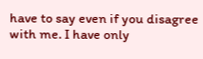have to say even if you disagree with me. I have only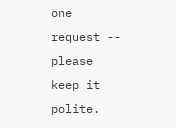one request -- please keep it polite.